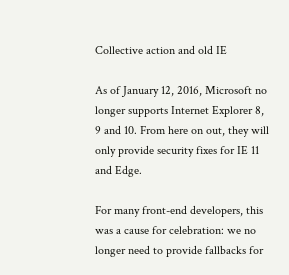Collective action and old IE

As of January 12, 2016, Microsoft no longer supports Internet Explorer 8, 9 and 10. From here on out, they will only provide security fixes for IE 11 and Edge.

For many front-end developers, this was a cause for celebration: we no longer need to provide fallbacks for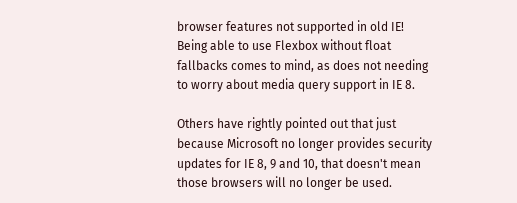browser features not supported in old IE! Being able to use Flexbox without float fallbacks comes to mind, as does not needing to worry about media query support in IE 8.

Others have rightly pointed out that just because Microsoft no longer provides security updates for IE 8, 9 and 10, that doesn't mean those browsers will no longer be used.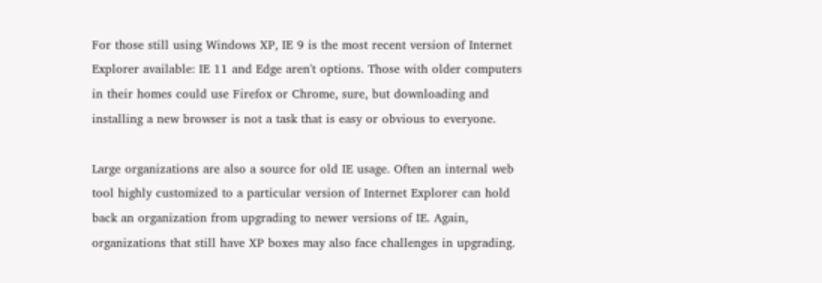For those still using Windows XP, IE 9 is the most recent version of Internet Explorer available: IE 11 and Edge aren't options. Those with older computers in their homes could use Firefox or Chrome, sure, but downloading and installing a new browser is not a task that is easy or obvious to everyone.

Large organizations are also a source for old IE usage. Often an internal web tool highly customized to a particular version of Internet Explorer can hold back an organization from upgrading to newer versions of IE. Again, organizations that still have XP boxes may also face challenges in upgrading.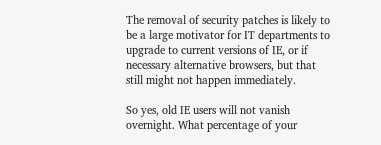The removal of security patches is likely to be a large motivator for IT departments to upgrade to current versions of IE, or if necessary alternative browsers, but that still might not happen immediately.

So yes, old IE users will not vanish overnight. What percentage of your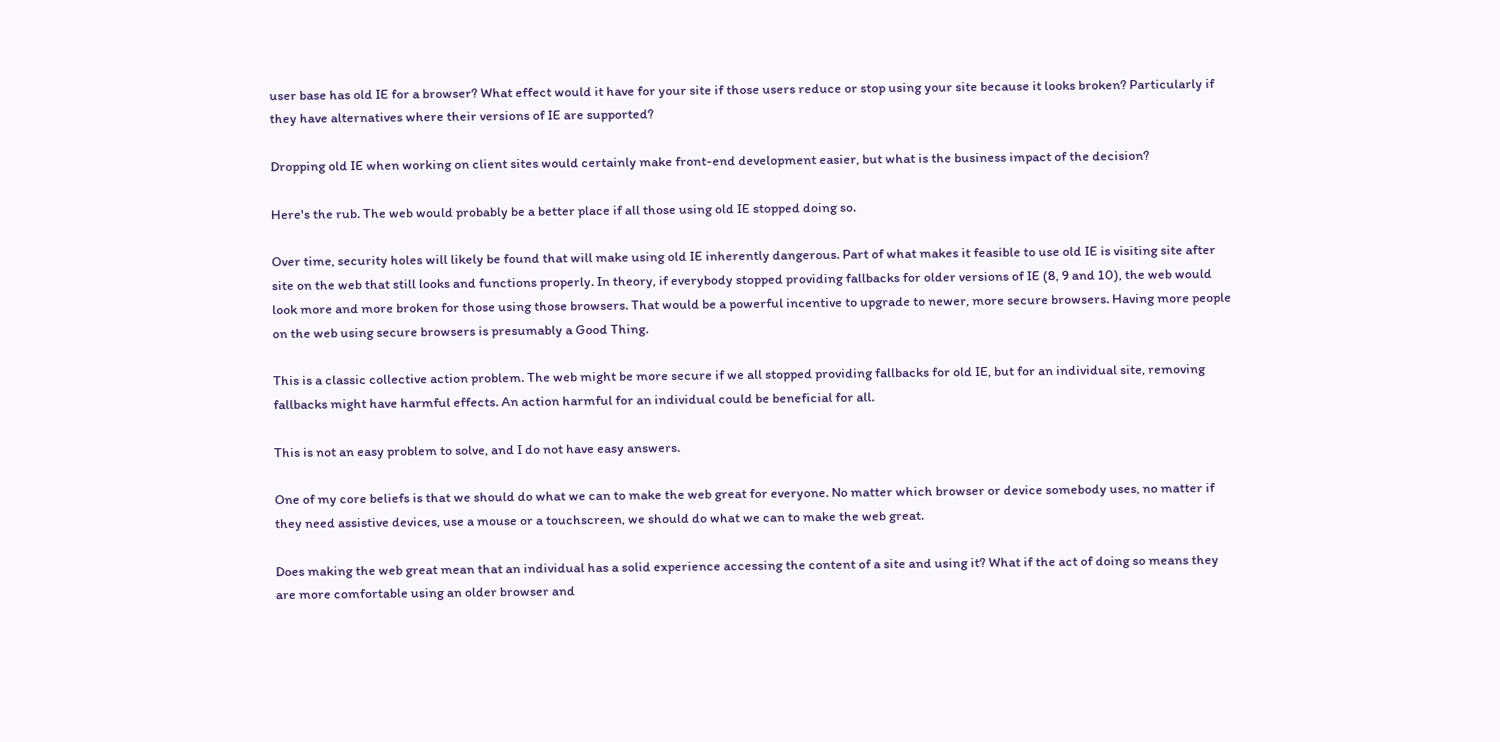user base has old IE for a browser? What effect would it have for your site if those users reduce or stop using your site because it looks broken? Particularly if they have alternatives where their versions of IE are supported?

Dropping old IE when working on client sites would certainly make front-end development easier, but what is the business impact of the decision?

Here's the rub. The web would probably be a better place if all those using old IE stopped doing so.

Over time, security holes will likely be found that will make using old IE inherently dangerous. Part of what makes it feasible to use old IE is visiting site after site on the web that still looks and functions properly. In theory, if everybody stopped providing fallbacks for older versions of IE (8, 9 and 10), the web would look more and more broken for those using those browsers. That would be a powerful incentive to upgrade to newer, more secure browsers. Having more people on the web using secure browsers is presumably a Good Thing.

This is a classic collective action problem. The web might be more secure if we all stopped providing fallbacks for old IE, but for an individual site, removing fallbacks might have harmful effects. An action harmful for an individual could be beneficial for all.

This is not an easy problem to solve, and I do not have easy answers.

One of my core beliefs is that we should do what we can to make the web great for everyone. No matter which browser or device somebody uses, no matter if they need assistive devices, use a mouse or a touchscreen, we should do what we can to make the web great.

Does making the web great mean that an individual has a solid experience accessing the content of a site and using it? What if the act of doing so means they are more comfortable using an older browser and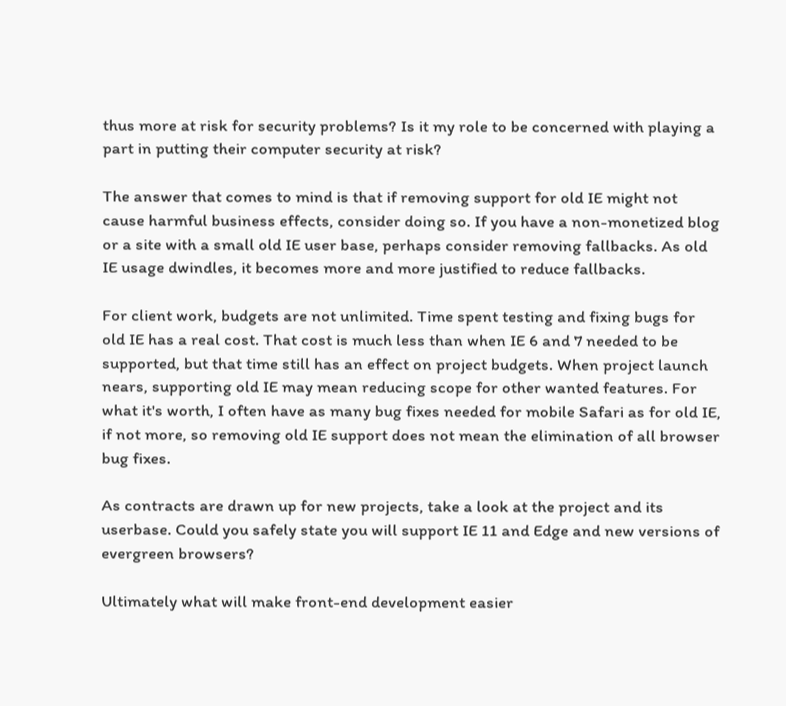thus more at risk for security problems? Is it my role to be concerned with playing a part in putting their computer security at risk?

The answer that comes to mind is that if removing support for old IE might not cause harmful business effects, consider doing so. If you have a non-monetized blog or a site with a small old IE user base, perhaps consider removing fallbacks. As old IE usage dwindles, it becomes more and more justified to reduce fallbacks.

For client work, budgets are not unlimited. Time spent testing and fixing bugs for old IE has a real cost. That cost is much less than when IE 6 and 7 needed to be supported, but that time still has an effect on project budgets. When project launch nears, supporting old IE may mean reducing scope for other wanted features. For what it's worth, I often have as many bug fixes needed for mobile Safari as for old IE, if not more, so removing old IE support does not mean the elimination of all browser bug fixes.

As contracts are drawn up for new projects, take a look at the project and its userbase. Could you safely state you will support IE 11 and Edge and new versions of evergreen browsers?

Ultimately what will make front-end development easier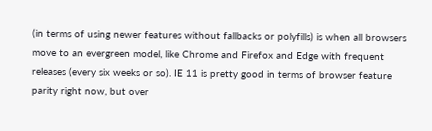(in terms of using newer features without fallbacks or polyfills) is when all browsers move to an evergreen model, like Chrome and Firefox and Edge with frequent releases (every six weeks or so). IE 11 is pretty good in terms of browser feature parity right now, but over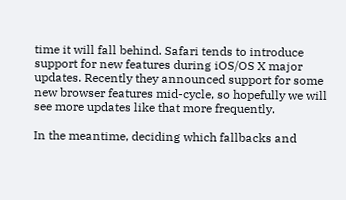time it will fall behind. Safari tends to introduce support for new features during iOS/OS X major updates. Recently they announced support for some new browser features mid-cycle, so hopefully we will see more updates like that more frequently.

In the meantime, deciding which fallbacks and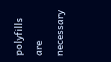polyfills are necessary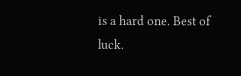is a hard one. Best of luck.